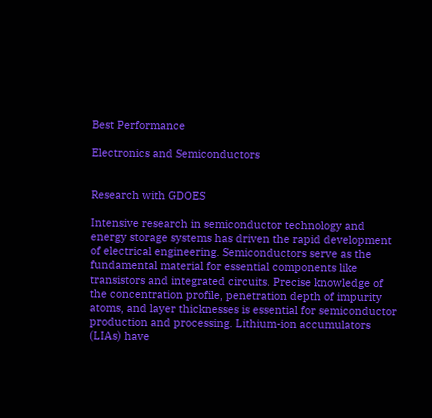Best Performance

Electronics and Semiconductors


Research with GDOES

Intensive research in semiconductor technology and energy storage systems has driven the rapid development of electrical engineering. Semiconductors serve as the fundamental material for essential components like transistors and integrated circuits. Precise knowledge of the concentration profile, penetration depth of impurity atoms, and layer thicknesses is essential for semiconductor production and processing. Lithium-ion accumulators (LIAs) have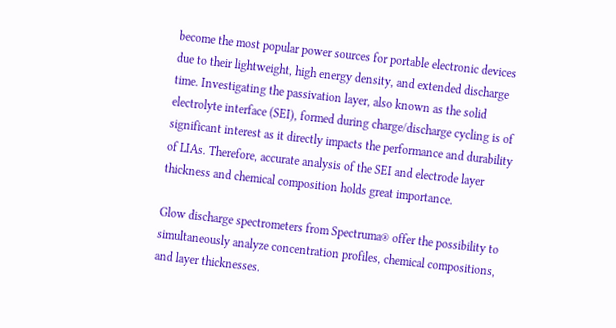become the most popular power sources for portable electronic devices due to their lightweight, high energy density, and extended discharge time. Investigating the passivation layer, also known as the solid electrolyte interface (SEI), formed during charge/discharge cycling is of significant interest as it directly impacts the performance and durability of LIAs. Therefore, accurate analysis of the SEI and electrode layer thickness and chemical composition holds great importance.

Glow discharge spectrometers from Spectruma® offer the possibility to simultaneously analyze concentration profiles, chemical compositions, and layer thicknesses.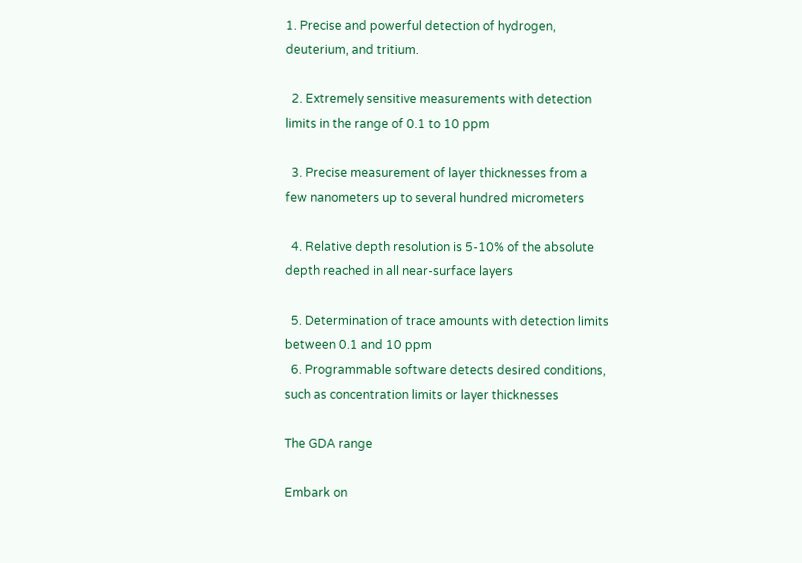1. Precise and powerful detection of hydrogen, deuterium, and tritium.

  2. Extremely sensitive measurements with detection limits in the range of 0.1 to 10 ppm

  3. Precise measurement of layer thicknesses from a few nanometers up to several hundred micrometers

  4. Relative depth resolution is 5-10% of the absolute depth reached in all near-surface layers

  5. Determination of trace amounts with detection limits between 0.1 and 10 ppm
  6. Programmable software detects desired conditions, such as concentration limits or layer thicknesses

The GDA range

Embark on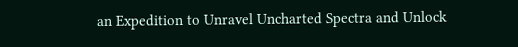an Expedition to Unravel Uncharted Spectra and Unlock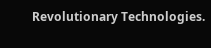Revolutionary Technologies.